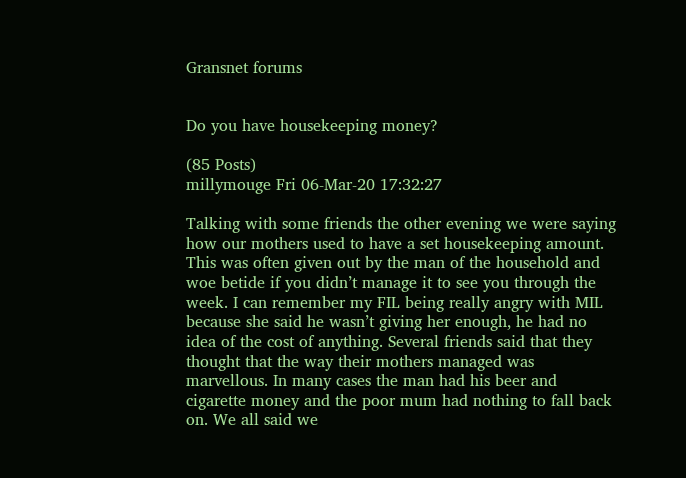Gransnet forums


Do you have housekeeping money?

(85 Posts)
millymouge Fri 06-Mar-20 17:32:27

Talking with some friends the other evening we were saying how our mothers used to have a set housekeeping amount. This was often given out by the man of the household and woe betide if you didn’t manage it to see you through the week. I can remember my FIL being really angry with MIL because she said he wasn’t giving her enough, he had no idea of the cost of anything. Several friends said that they thought that the way their mothers managed was marvellous. In many cases the man had his beer and cigarette money and the poor mum had nothing to fall back on. We all said we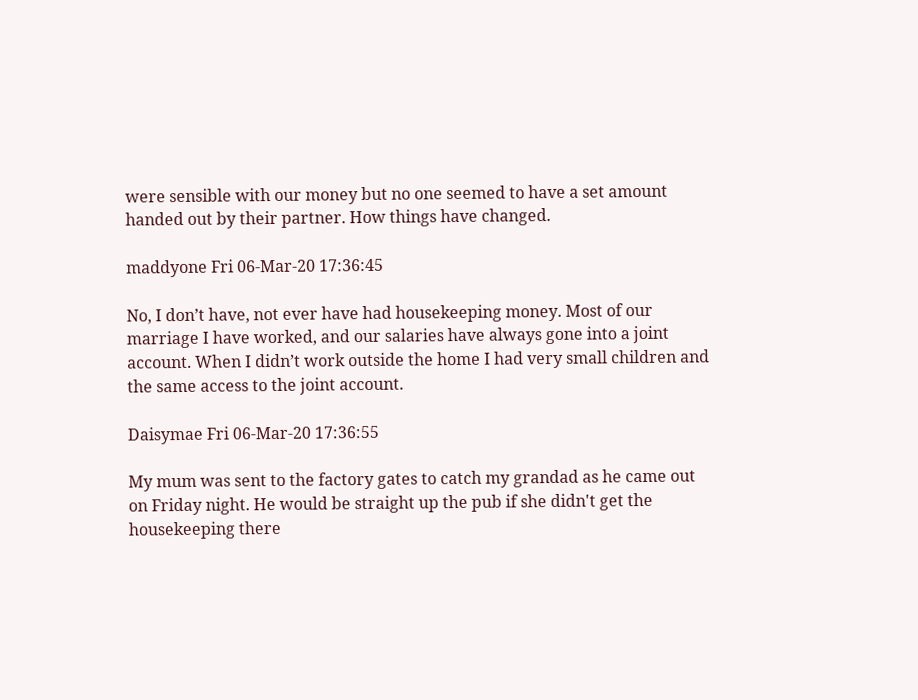were sensible with our money but no one seemed to have a set amount handed out by their partner. How things have changed.

maddyone Fri 06-Mar-20 17:36:45

No, I don’t have, not ever have had housekeeping money. Most of our marriage I have worked, and our salaries have always gone into a joint account. When I didn’t work outside the home I had very small children and the same access to the joint account.

Daisymae Fri 06-Mar-20 17:36:55

My mum was sent to the factory gates to catch my grandad as he came out on Friday night. He would be straight up the pub if she didn't get the housekeeping there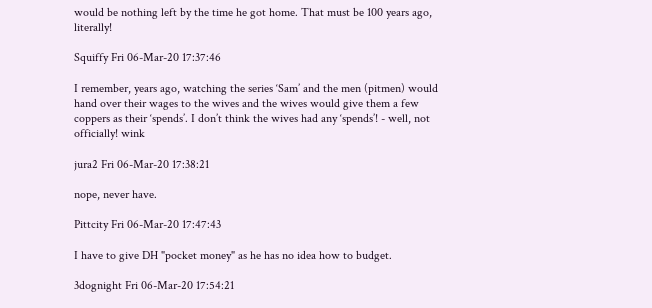would be nothing left by the time he got home. That must be 100 years ago, literally!

Squiffy Fri 06-Mar-20 17:37:46

I remember, years ago, watching the series ‘Sam’ and the men (pitmen) would hand over their wages to the wives and the wives would give them a few coppers as their ‘spends’. I don’t think the wives had any ‘spends’! - well, not officially! wink

jura2 Fri 06-Mar-20 17:38:21

nope, never have.

Pittcity Fri 06-Mar-20 17:47:43

I have to give DH "pocket money" as he has no idea how to budget.

3dognight Fri 06-Mar-20 17:54:21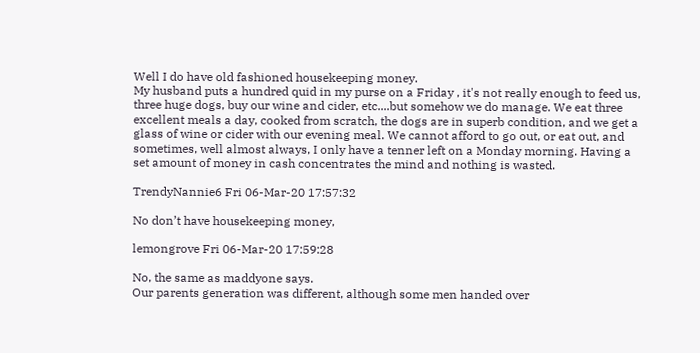Well I do have old fashioned housekeeping money.
My husband puts a hundred quid in my purse on a Friday , it's not really enough to feed us, three huge dogs, buy our wine and cider, etc....but somehow we do manage. We eat three excellent meals a day, cooked from scratch, the dogs are in superb condition, and we get a glass of wine or cider with our evening meal. We cannot afford to go out, or eat out, and sometimes, well almost always, I only have a tenner left on a Monday morning. Having a set amount of money in cash concentrates the mind and nothing is wasted.

TrendyNannie6 Fri 06-Mar-20 17:57:32

No don’t have housekeeping money,

lemongrove Fri 06-Mar-20 17:59:28

No, the same as maddyone says.
Our parents generation was different, although some men handed over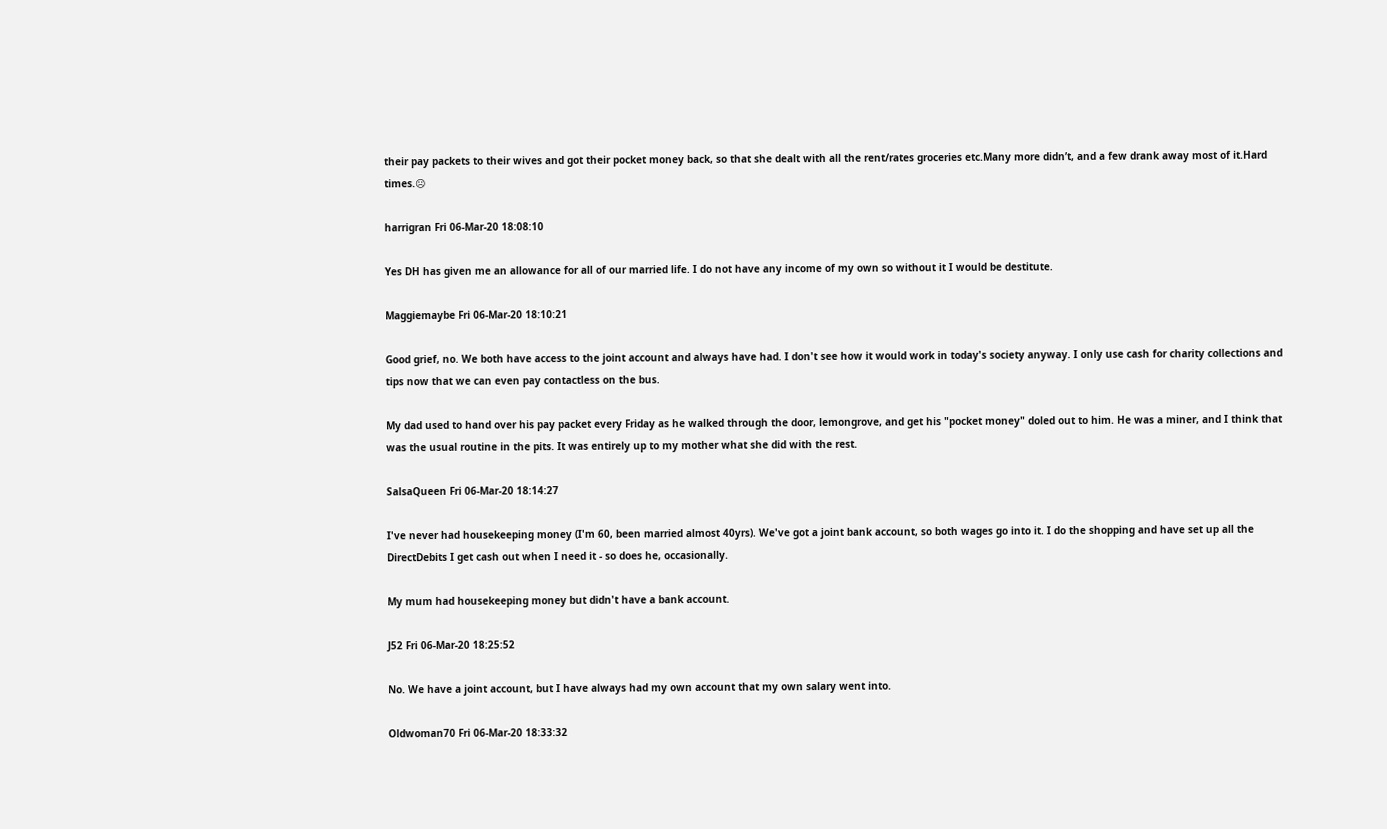their pay packets to their wives and got their pocket money back, so that she dealt with all the rent/rates groceries etc.Many more didn’t, and a few drank away most of it.Hard times.☹

harrigran Fri 06-Mar-20 18:08:10

Yes DH has given me an allowance for all of our married life. I do not have any income of my own so without it I would be destitute.

Maggiemaybe Fri 06-Mar-20 18:10:21

Good grief, no. We both have access to the joint account and always have had. I don't see how it would work in today's society anyway. I only use cash for charity collections and tips now that we can even pay contactless on the bus.

My dad used to hand over his pay packet every Friday as he walked through the door, lemongrove, and get his "pocket money" doled out to him. He was a miner, and I think that was the usual routine in the pits. It was entirely up to my mother what she did with the rest.

SalsaQueen Fri 06-Mar-20 18:14:27

I've never had housekeeping money (I'm 60, been married almost 40yrs). We've got a joint bank account, so both wages go into it. I do the shopping and have set up all the DirectDebits I get cash out when I need it - so does he, occasionally.

My mum had housekeeping money but didn't have a bank account.

J52 Fri 06-Mar-20 18:25:52

No. We have a joint account, but I have always had my own account that my own salary went into.

Oldwoman70 Fri 06-Mar-20 18:33:32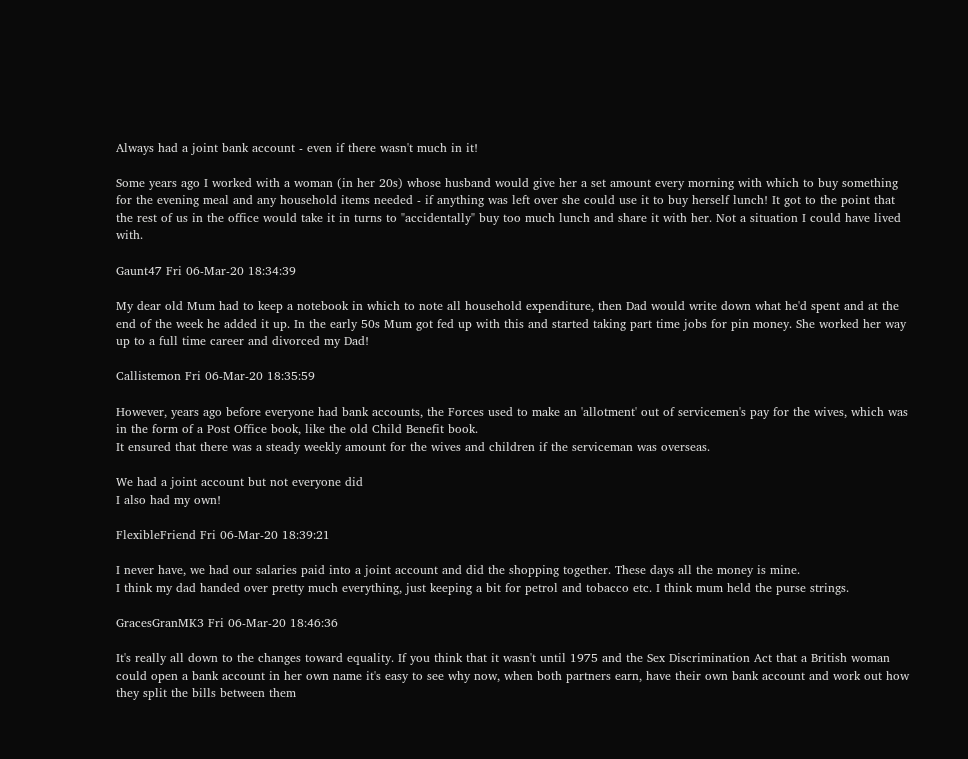Always had a joint bank account - even if there wasn't much in it!

Some years ago I worked with a woman (in her 20s) whose husband would give her a set amount every morning with which to buy something for the evening meal and any household items needed - if anything was left over she could use it to buy herself lunch! It got to the point that the rest of us in the office would take it in turns to "accidentally" buy too much lunch and share it with her. Not a situation I could have lived with.

Gaunt47 Fri 06-Mar-20 18:34:39

My dear old Mum had to keep a notebook in which to note all household expenditure, then Dad would write down what he'd spent and at the end of the week he added it up. In the early 50s Mum got fed up with this and started taking part time jobs for pin money. She worked her way up to a full time career and divorced my Dad!

Callistemon Fri 06-Mar-20 18:35:59

However, years ago before everyone had bank accounts, the Forces used to make an 'allotment' out of servicemen's pay for the wives, which was in the form of a Post Office book, like the old Child Benefit book.
It ensured that there was a steady weekly amount for the wives and children if the serviceman was overseas.

We had a joint account but not everyone did
I also had my own!

FlexibleFriend Fri 06-Mar-20 18:39:21

I never have, we had our salaries paid into a joint account and did the shopping together. These days all the money is mine.
I think my dad handed over pretty much everything, just keeping a bit for petrol and tobacco etc. I think mum held the purse strings.

GracesGranMK3 Fri 06-Mar-20 18:46:36

It's really all down to the changes toward equality. If you think that it wasn't until 1975 and the Sex Discrimination Act that a British woman could open a bank account in her own name it's easy to see why now, when both partners earn, have their own bank account and work out how they split the bills between them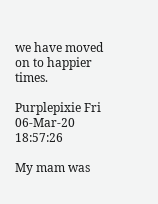we have moved on to happier times.

Purplepixie Fri 06-Mar-20 18:57:26

My mam was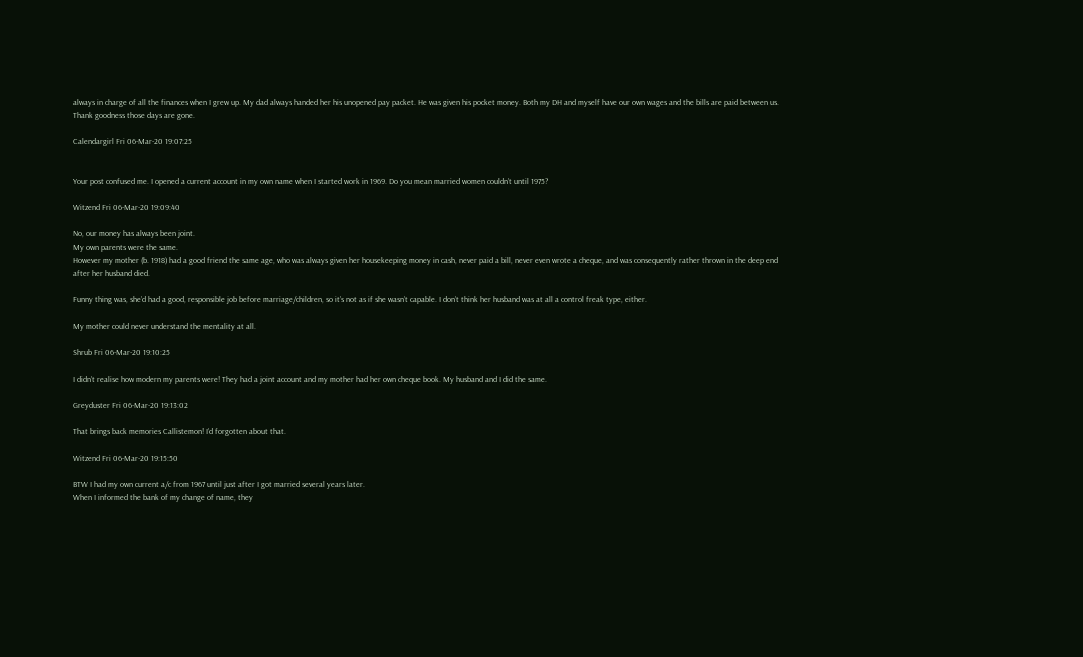always in charge of all the finances when I grew up. My dad always handed her his unopened pay packet. He was given his pocket money. Both my DH and myself have our own wages and the bills are paid between us. Thank goodness those days are gone.

Calendargirl Fri 06-Mar-20 19:07:25


Your post confused me. I opened a current account in my own name when I started work in 1969. Do you mean married women couldn’t until 1975?

Witzend Fri 06-Mar-20 19:09:40

No, our money has always been joint.
My own parents were the same.
However my mother (b. 1918) had a good friend the same age, who was always given her housekeeping money in cash, never paid a bill, never even wrote a cheque, and was consequently rather thrown in the deep end after her husband died.

Funny thing was, she’d had a good, responsible job before marriage/children, so it’s not as if she wasn’t capable. I don’t think her husband was at all a control freak type, either.

My mother could never understand the mentality at all.

Shrub Fri 06-Mar-20 19:10:25

I didn’t realise how modern my parents were! They had a joint account and my mother had her own cheque book. My husband and I did the same.

Greyduster Fri 06-Mar-20 19:13:02

That brings back memories Callistemon! I’d forgotten about that.

Witzend Fri 06-Mar-20 19:15:50

BTW I had my own current a/c from 1967 until just after I got married several years later.
When I informed the bank of my change of name, they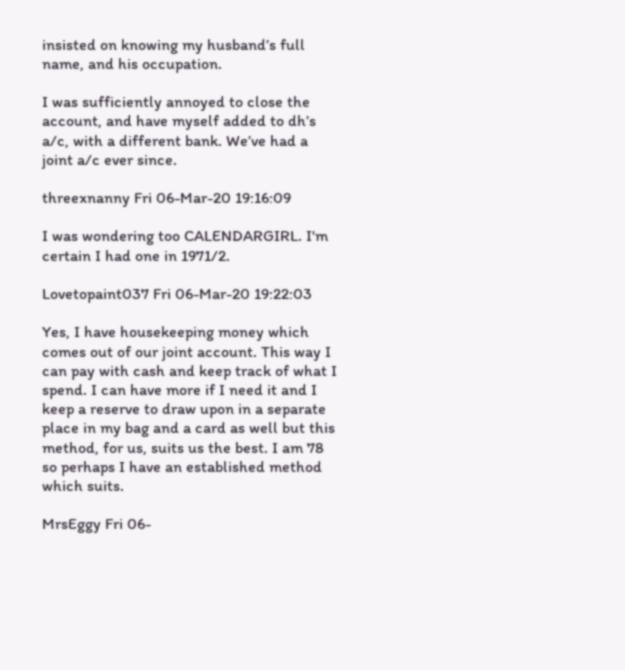insisted on knowing my husband’s full name, and his occupation.

I was sufficiently annoyed to close the account, and have myself added to dh’s a/c, with a different bank. We’ve had a joint a/c ever since.

threexnanny Fri 06-Mar-20 19:16:09

I was wondering too CALENDARGIRL. I'm certain I had one in 1971/2.

Lovetopaint037 Fri 06-Mar-20 19:22:03

Yes, I have housekeeping money which comes out of our joint account. This way I can pay with cash and keep track of what I spend. I can have more if I need it and I keep a reserve to draw upon in a separate place in my bag and a card as well but this method, for us, suits us the best. I am 78 so perhaps I have an established method which suits.

MrsEggy Fri 06-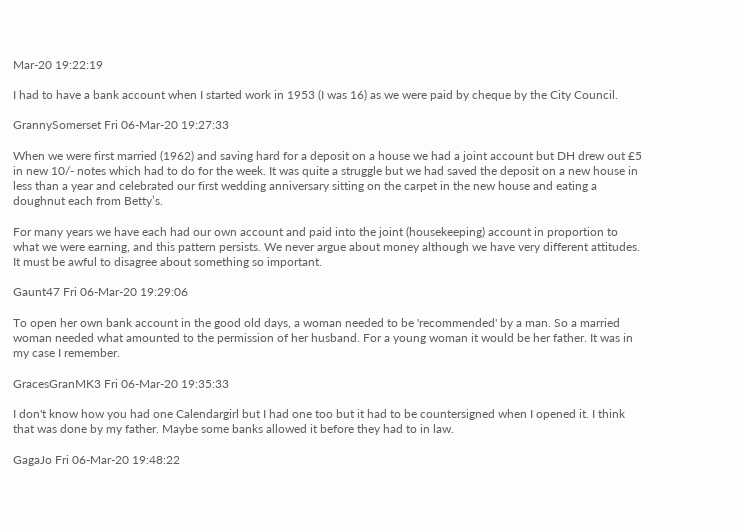Mar-20 19:22:19

I had to have a bank account when I started work in 1953 (I was 16) as we were paid by cheque by the City Council.

GrannySomerset Fri 06-Mar-20 19:27:33

When we were first married (1962) and saving hard for a deposit on a house we had a joint account but DH drew out £5 in new 10/- notes which had to do for the week. It was quite a struggle but we had saved the deposit on a new house in less than a year and celebrated our first wedding anniversary sitting on the carpet in the new house and eating a doughnut each from Betty’s.

For many years we have each had our own account and paid into the joint (housekeeping) account in proportion to what we were earning, and this pattern persists. We never argue about money although we have very different attitudes. It must be awful to disagree about something so important.

Gaunt47 Fri 06-Mar-20 19:29:06

To open her own bank account in the good old days, a woman needed to be 'recommended' by a man. So a married woman needed what amounted to the permission of her husband. For a young woman it would be her father. It was in my case I remember.

GracesGranMK3 Fri 06-Mar-20 19:35:33

I don't know how you had one Calendargirl but I had one too but it had to be countersigned when I opened it. I think that was done by my father. Maybe some banks allowed it before they had to in law.

GagaJo Fri 06-Mar-20 19:48:22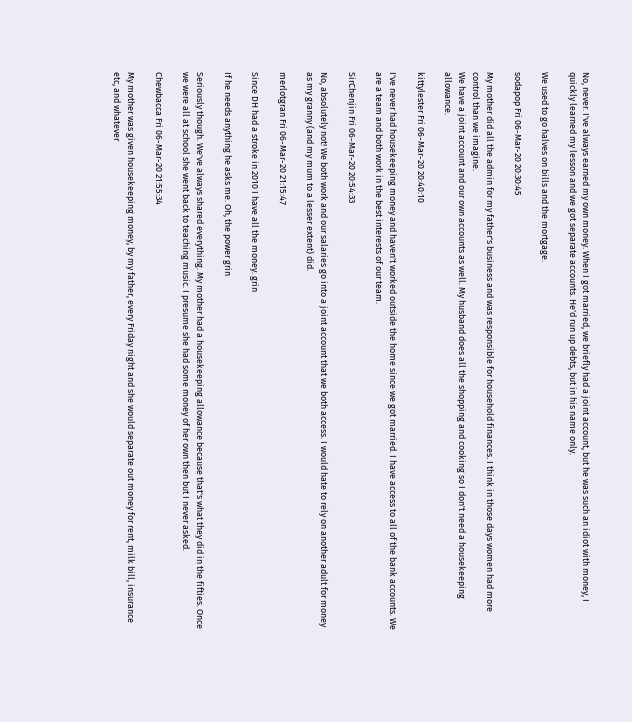No, never. I've always earned my own money. When I got married, we briefly had a joint account, but he was such an idiot with money, I quickly learned my lesson and we got separate accounts. He'd run up debts, but in his name only.

We used to go halves on bills and the mortgage.

sodapop Fri 06-Mar-20 20:30:45

My mother did all the admin for my father's business and was responsible for household finances. I think in those days women had more control than we imagine.
We have a joint account and our own accounts as well. My husband does all the shopping and cooking so I don't need a housekeeping allowance.

kittylester Fri 06-Mar-20 20:40:10

I've never had housekeeping money and haven't worked outside the home since we got married. I have access to all of the bank accounts. We are a team and both work in the best interests of our team.

SirChenjin Fri 06-Mar-20 20:54:33

No, absolutely not! We both work and our salaries go into a joint account that we both access. I would hate to rely on another adult for money as my granny (and my mum to a lesser extent) did.

merlotgran Fri 06-Mar-20 21:15:47

Since DH had a stroke in 2010 I have all the money. grin

If he needs anything he asks me. Oh, the power grin

Seriously though. We've always shared everything. My mother had a housekeeping allowance because that's what they did in the fifties. Once we were all at school she went back to teaching music. I presume she had some money of her own then but I never asked.

Chewbacca Fri 06-Mar-20 21:55:34

My mother was given housekeeping money, by my father, every Friday night and she would separate out money for rent, milk bill, insurance etc, and whatever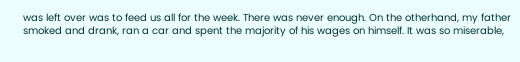was left over was to feed us all for the week. There was never enough. On the otherhand, my father smoked and drank, ran a car and spent the majority of his wages on himself. It was so miserable,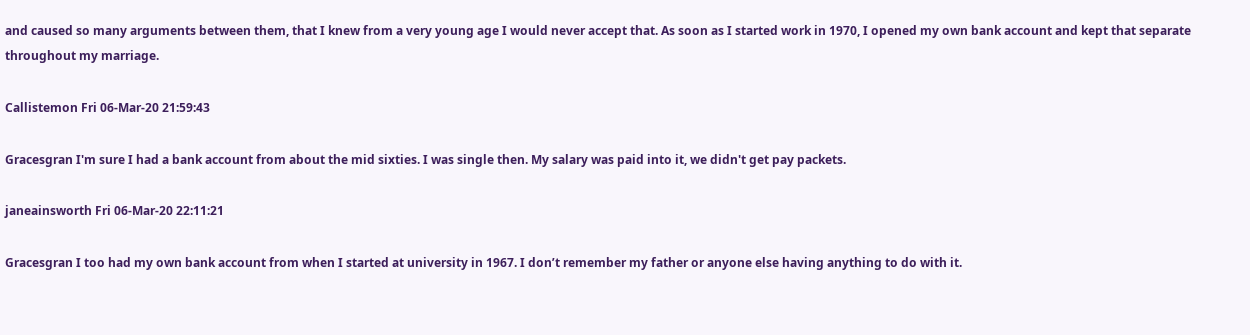and caused so many arguments between them, that I knew from a very young age I would never accept that. As soon as I started work in 1970, I opened my own bank account and kept that separate throughout my marriage.

Callistemon Fri 06-Mar-20 21:59:43

Gracesgran I'm sure I had a bank account from about the mid sixties. I was single then. My salary was paid into it, we didn't get pay packets.

janeainsworth Fri 06-Mar-20 22:11:21

Gracesgran I too had my own bank account from when I started at university in 1967. I don’t remember my father or anyone else having anything to do with it.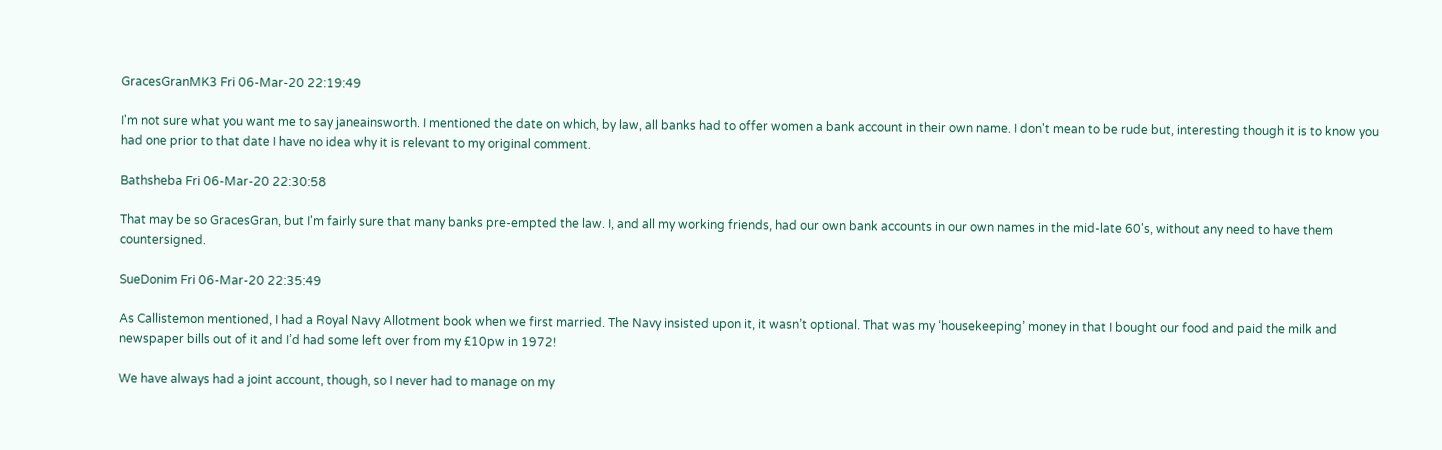GracesGranMK3 Fri 06-Mar-20 22:19:49

I'm not sure what you want me to say janeainsworth. I mentioned the date on which, by law, all banks had to offer women a bank account in their own name. I don't mean to be rude but, interesting though it is to know you had one prior to that date I have no idea why it is relevant to my original comment.

Bathsheba Fri 06-Mar-20 22:30:58

That may be so GracesGran, but I'm fairly sure that many banks pre-empted the law. I, and all my working friends, had our own bank accounts in our own names in the mid-late 60's, without any need to have them countersigned.

SueDonim Fri 06-Mar-20 22:35:49

As Callistemon mentioned, I had a Royal Navy Allotment book when we first married. The Navy insisted upon it, it wasn’t optional. That was my ‘housekeeping’ money in that I bought our food and paid the milk and newspaper bills out of it and I’d had some left over from my £10pw in 1972!

We have always had a joint account, though, so I never had to manage on my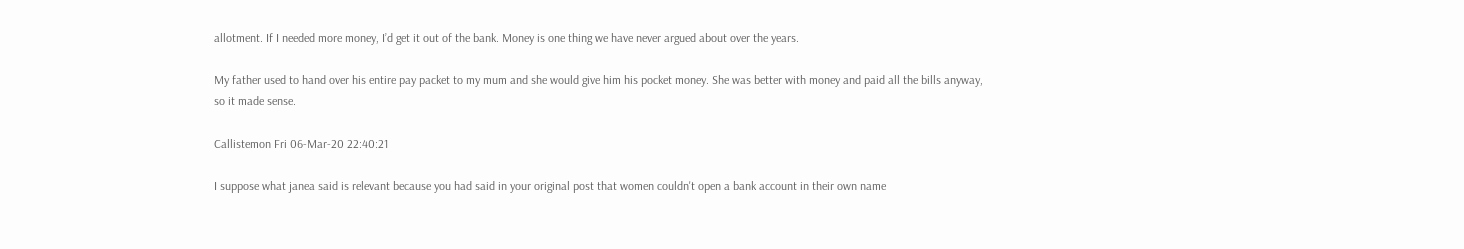allotment. If I needed more money, I’d get it out of the bank. Money is one thing we have never argued about over the years.

My father used to hand over his entire pay packet to my mum and she would give him his pocket money. She was better with money and paid all the bills anyway, so it made sense.

Callistemon Fri 06-Mar-20 22:40:21

I suppose what janea said is relevant because you had said in your original post that women couldn't open a bank account in their own name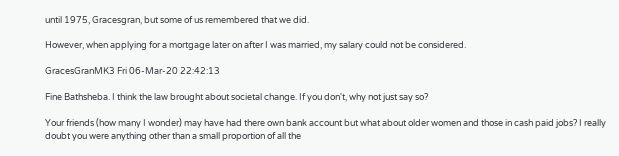until 1975, Gracesgran, but some of us remembered that we did.

However, when applying for a mortgage later on after I was married, my salary could not be considered.

GracesGranMK3 Fri 06-Mar-20 22:42:13

Fine Bathsheba. I think the law brought about societal change. If you don't, why not just say so?

Your friends (how many I wonder) may have had there own bank account but what about older women and those in cash paid jobs? I really doubt you were anything other than a small proportion of all the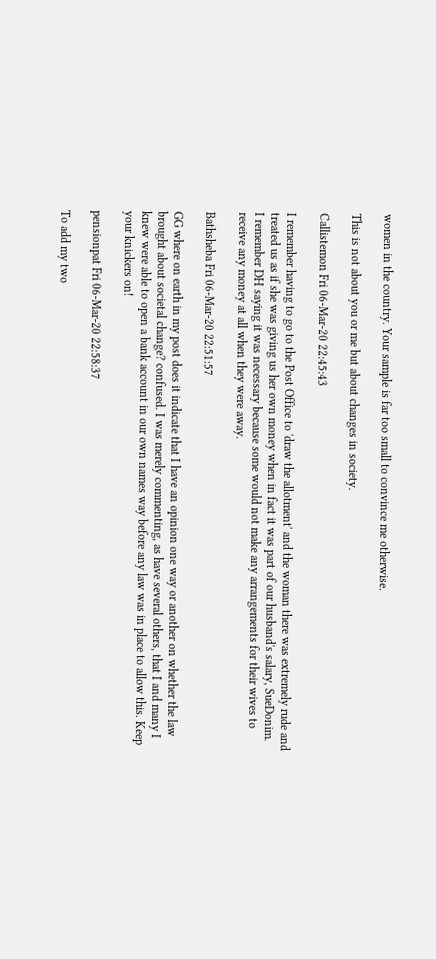women in the country. Your sample is far too small to convince me otherwise.

This is not about you or me but about changes in society.

Callistemon Fri 06-Mar-20 22:45:43

I remember having to go to the Post Office to 'draw the allotment' and the woman there was extremely rude and treated us as if she was giving us her own money when in fact it was part of our husband's salary, SueDonim.
I remember DH saying it was necessary because some would not make any arrangements for their wives to receive any money at all when they were away.

Bathsheba Fri 06-Mar-20 22:51:57

GG where on earth in my post does it indicate that I have an opinion one way or another on whether the law brought about societal change? confused. I was merely commenting, as have several others, that I and many I knew were able to open a bank account in our own names way before any law was in place to allow this. Keep your knickers on!

pensionpat Fri 06-Mar-20 22:58:37

To add my two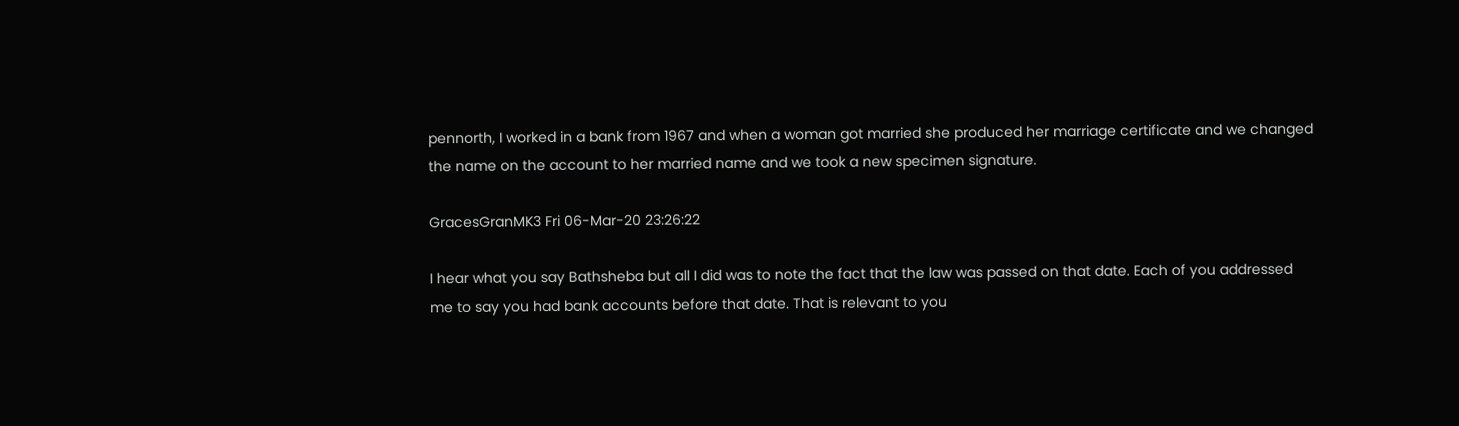pennorth, I worked in a bank from 1967 and when a woman got married she produced her marriage certificate and we changed the name on the account to her married name and we took a new specimen signature.

GracesGranMK3 Fri 06-Mar-20 23:26:22

I hear what you say Bathsheba but all I did was to note the fact that the law was passed on that date. Each of you addressed me to say you had bank accounts before that date. That is relevant to you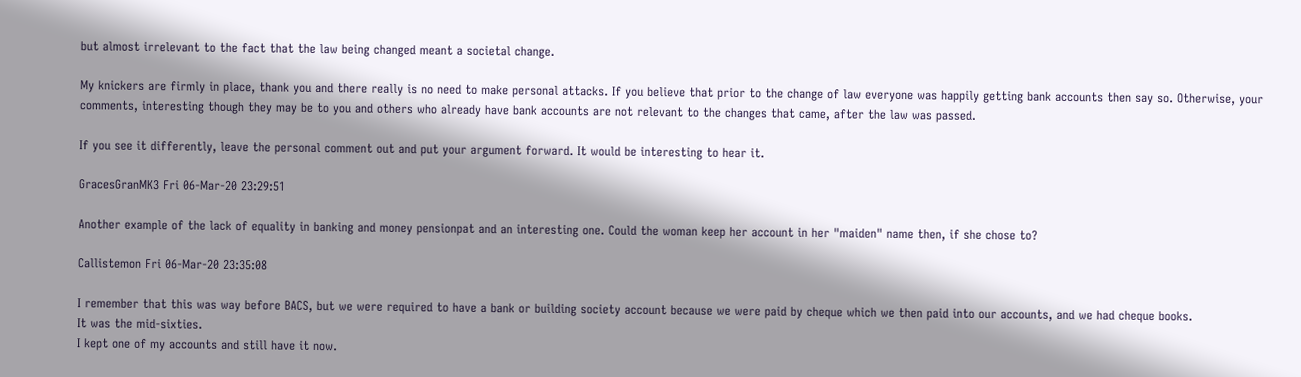but almost irrelevant to the fact that the law being changed meant a societal change.

My knickers are firmly in place, thank you and there really is no need to make personal attacks. If you believe that prior to the change of law everyone was happily getting bank accounts then say so. Otherwise, your comments, interesting though they may be to you and others who already have bank accounts are not relevant to the changes that came, after the law was passed.

If you see it differently, leave the personal comment out and put your argument forward. It would be interesting to hear it.

GracesGranMK3 Fri 06-Mar-20 23:29:51

Another example of the lack of equality in banking and money pensionpat and an interesting one. Could the woman keep her account in her "maiden" name then, if she chose to?

Callistemon Fri 06-Mar-20 23:35:08

I remember that this was way before BACS, but we were required to have a bank or building society account because we were paid by cheque which we then paid into our accounts, and we had cheque books.
It was the mid-sixties.
I kept one of my accounts and still have it now.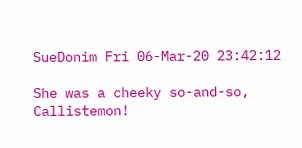SueDonim Fri 06-Mar-20 23:42:12

She was a cheeky so-and-so, Callistemon!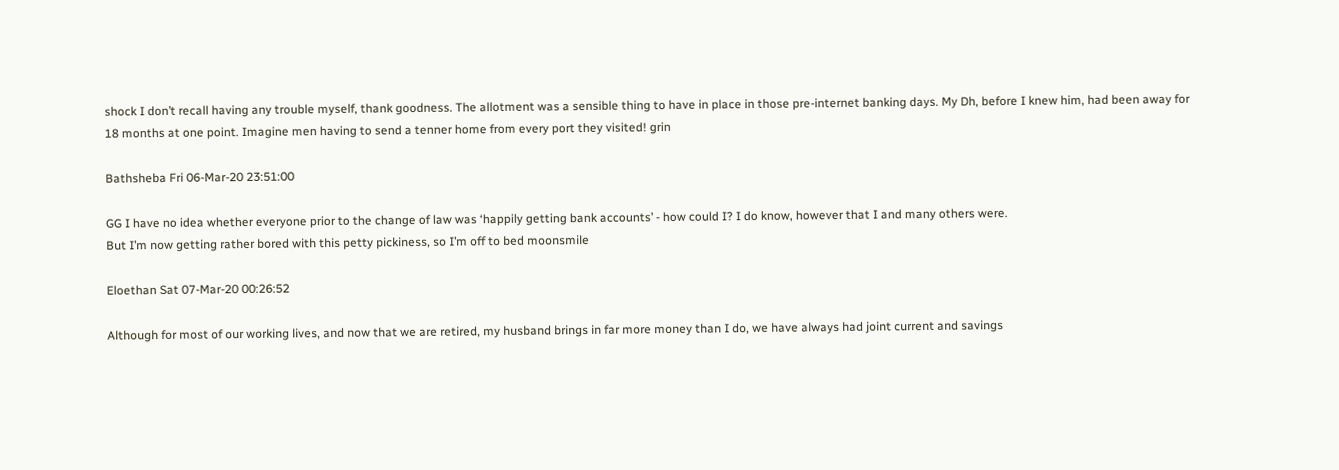shock I don’t recall having any trouble myself, thank goodness. The allotment was a sensible thing to have in place in those pre-internet banking days. My Dh, before I knew him, had been away for 18 months at one point. Imagine men having to send a tenner home from every port they visited! grin

Bathsheba Fri 06-Mar-20 23:51:00

GG I have no idea whether everyone prior to the change of law was ‘happily getting bank accounts’ - how could I? I do know, however that I and many others were.
But I’m now getting rather bored with this petty pickiness, so I’m off to bed moonsmile

Eloethan Sat 07-Mar-20 00:26:52

Although for most of our working lives, and now that we are retired, my husband brings in far more money than I do, we have always had joint current and savings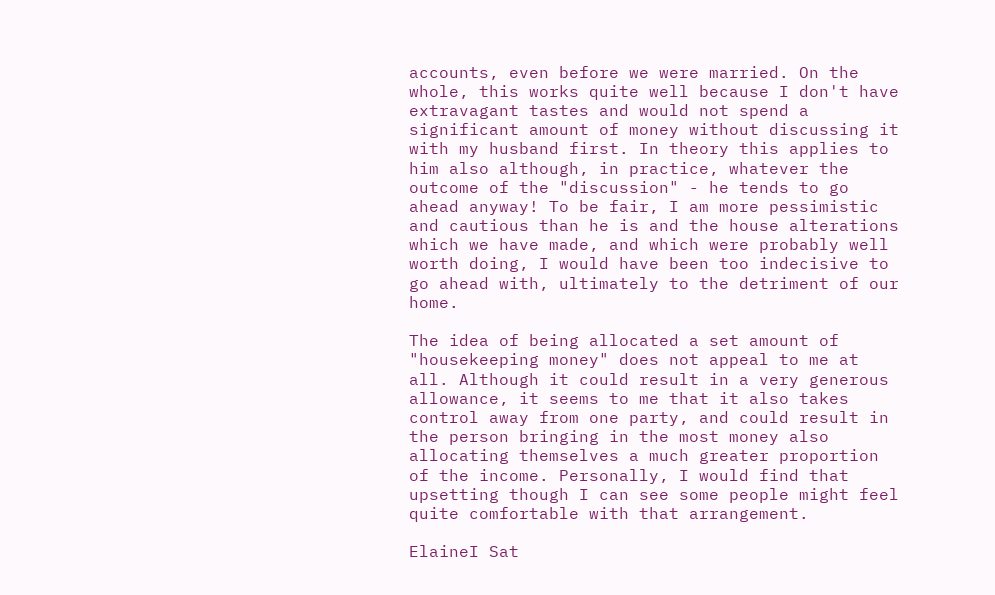accounts, even before we were married. On the whole, this works quite well because I don't have extravagant tastes and would not spend a significant amount of money without discussing it with my husband first. In theory this applies to him also although, in practice, whatever the outcome of the "discussion" - he tends to go ahead anyway! To be fair, I am more pessimistic and cautious than he is and the house alterations which we have made, and which were probably well worth doing, I would have been too indecisive to go ahead with, ultimately to the detriment of our home.

The idea of being allocated a set amount of "housekeeping money" does not appeal to me at all. Although it could result in a very generous allowance, it seems to me that it also takes control away from one party, and could result in the person bringing in the most money also allocating themselves a much greater proportion of the income. Personally, I would find that upsetting though I can see some people might feel quite comfortable with that arrangement.

ElaineI Sat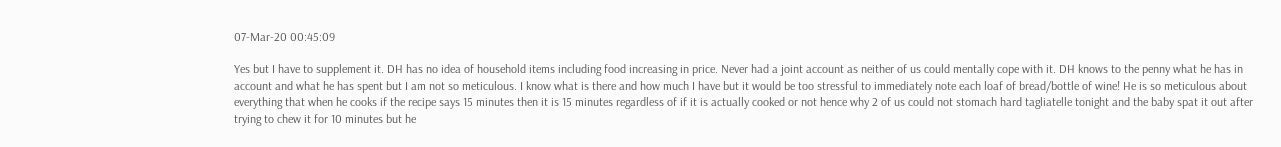07-Mar-20 00:45:09

Yes but I have to supplement it. DH has no idea of household items including food increasing in price. Never had a joint account as neither of us could mentally cope with it. DH knows to the penny what he has in account and what he has spent but I am not so meticulous. I know what is there and how much I have but it would be too stressful to immediately note each loaf of bread/bottle of wine! He is so meticulous about everything that when he cooks if the recipe says 15 minutes then it is 15 minutes regardless of if it is actually cooked or not hence why 2 of us could not stomach hard tagliatelle tonight and the baby spat it out after trying to chew it for 10 minutes but he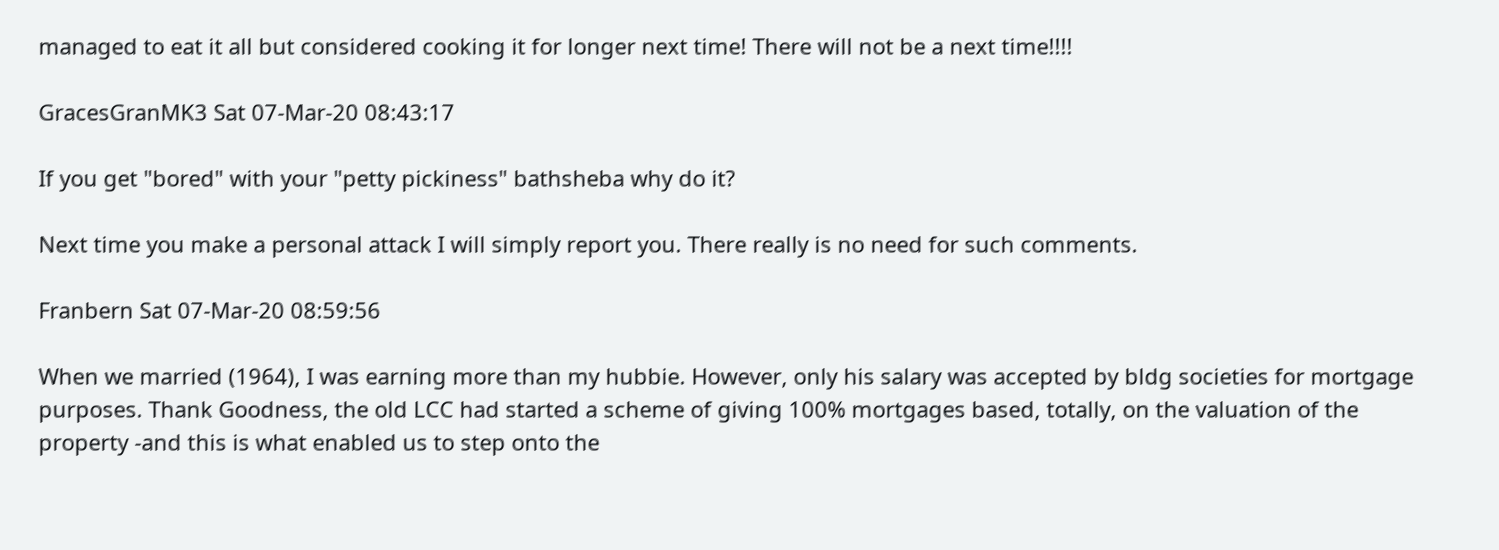managed to eat it all but considered cooking it for longer next time! There will not be a next time!!!!

GracesGranMK3 Sat 07-Mar-20 08:43:17

If you get "bored" with your "petty pickiness" bathsheba why do it?

Next time you make a personal attack I will simply report you. There really is no need for such comments.

Franbern Sat 07-Mar-20 08:59:56

When we married (1964), I was earning more than my hubbie. However, only his salary was accepted by bldg societies for mortgage purposes. Thank Goodness, the old LCC had started a scheme of giving 100% mortgages based, totally, on the valuation of the property -and this is what enabled us to step onto the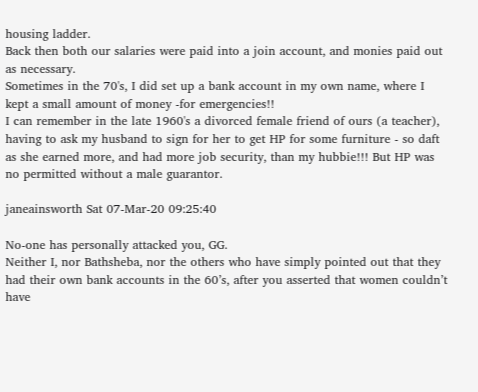housing ladder.
Back then both our salaries were paid into a join account, and monies paid out as necessary.
Sometimes in the 70's, I did set up a bank account in my own name, where I kept a small amount of money -for emergencies!!
I can remember in the late 1960's a divorced female friend of ours (a teacher), having to ask my husband to sign for her to get HP for some furniture - so daft as she earned more, and had more job security, than my hubbie!!! But HP was no permitted without a male guarantor.

janeainsworth Sat 07-Mar-20 09:25:40

No-one has personally attacked you, GG.
Neither I, nor Bathsheba, nor the others who have simply pointed out that they had their own bank accounts in the 60’s, after you asserted that women couldn’t have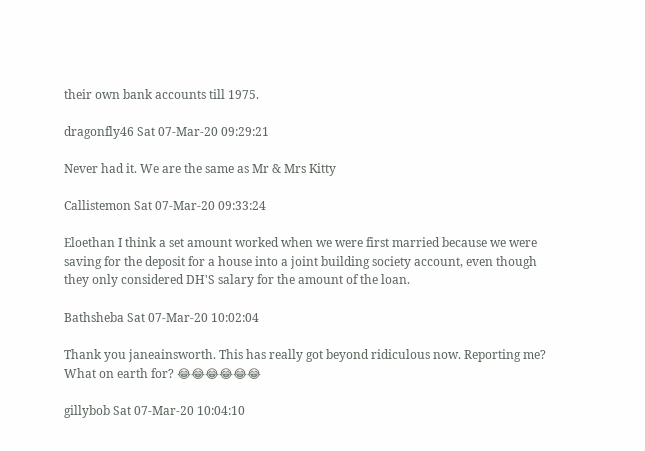their own bank accounts till 1975.

dragonfly46 Sat 07-Mar-20 09:29:21

Never had it. We are the same as Mr & Mrs Kitty

Callistemon Sat 07-Mar-20 09:33:24

Eloethan I think a set amount worked when we were first married because we were saving for the deposit for a house into a joint building society account, even though they only considered DH'S salary for the amount of the loan.

Bathsheba Sat 07-Mar-20 10:02:04

Thank you janeainsworth. This has really got beyond ridiculous now. Reporting me? What on earth for? 😂😂😂😂😂😂

gillybob Sat 07-Mar-20 10:04:10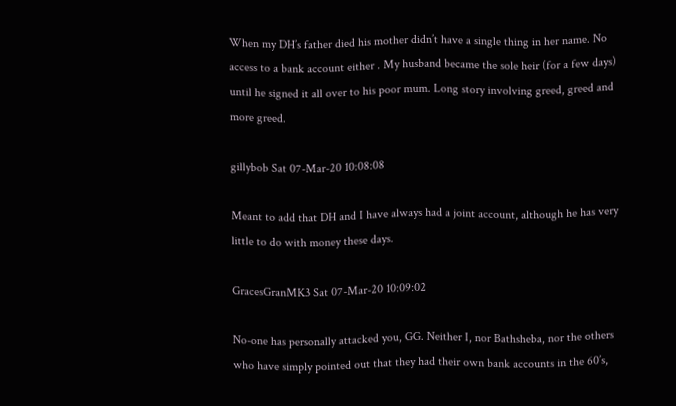When my DH’s father died his mother didn’t have a single thing in her name. No access to a bank account either . My husband became the sole heir (for a few days) until he signed it all over to his poor mum. Long story involving greed, greed and more greed.

gillybob Sat 07-Mar-20 10:08:08

Meant to add that DH and I have always had a joint account, although he has very little to do with money these days.

GracesGranMK3 Sat 07-Mar-20 10:09:02

No-one has personally attacked you, GG. Neither I, nor Bathsheba, nor the others who have simply pointed out that they had their own bank accounts in the 60’s,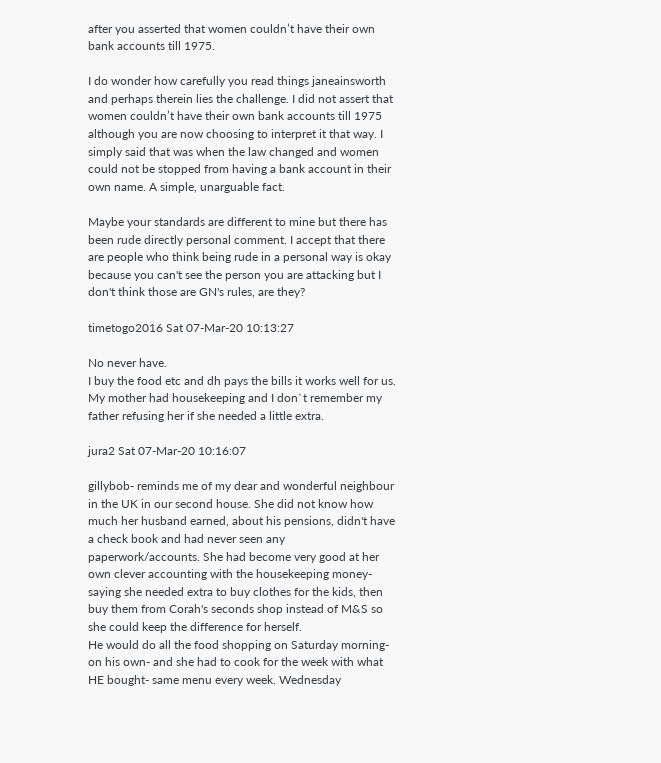after you asserted that women couldn’t have their own bank accounts till 1975.

I do wonder how carefully you read things janeainsworth and perhaps therein lies the challenge. I did not assert that women couldn’t have their own bank accounts till 1975 although you are now choosing to interpret it that way. I simply said that was when the law changed and women could not be stopped from having a bank account in their own name. A simple, unarguable fact.

Maybe your standards are different to mine but there has been rude directly personal comment. I accept that there are people who think being rude in a personal way is okay because you can't see the person you are attacking but I don't think those are GN's rules, are they?

timetogo2016 Sat 07-Mar-20 10:13:27

No never have.
I buy the food etc and dh pays the bills it works well for us.
My mother had housekeeping and I don`t remember my father refusing her if she needed a little extra.

jura2 Sat 07-Mar-20 10:16:07

gillybob- reminds me of my dear and wonderful neighbour in the UK in our second house. She did not know how much her husband earned, about his pensions, didn't have a check book and had never seen any paperwork/accounts. She had become very good at her own clever accounting with the housekeeping money- saying she needed extra to buy clothes for the kids, then buy them from Corah's seconds shop instead of M&S so she could keep the difference for herself.
He would do all the food shopping on Saturday morning- on his own- and she had to cook for the week with what HE bought- same menu every week. Wednesday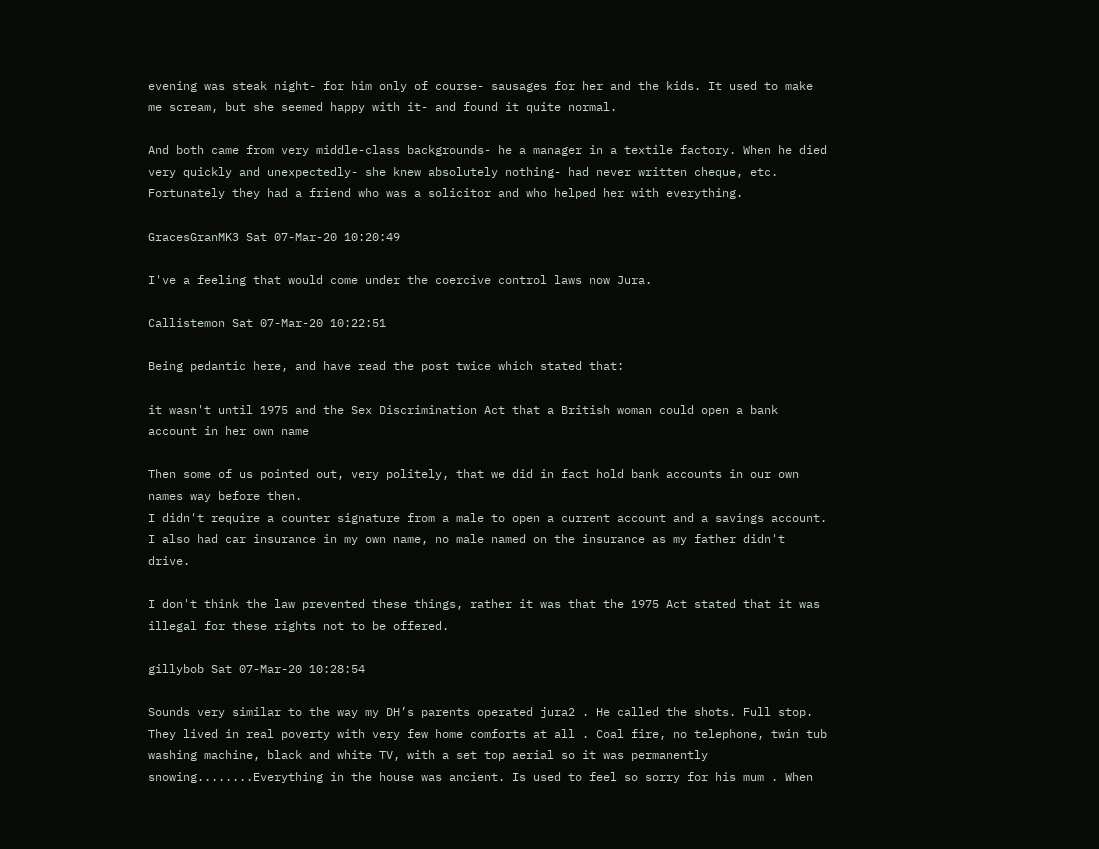evening was steak night- for him only of course- sausages for her and the kids. It used to make me scream, but she seemed happy with it- and found it quite normal.

And both came from very middle-class backgrounds- he a manager in a textile factory. When he died very quickly and unexpectedly- she knew absolutely nothing- had never written cheque, etc. Fortunately they had a friend who was a solicitor and who helped her with everything.

GracesGranMK3 Sat 07-Mar-20 10:20:49

I've a feeling that would come under the coercive control laws now Jura.

Callistemon Sat 07-Mar-20 10:22:51

Being pedantic here, and have read the post twice which stated that:

it wasn't until 1975 and the Sex Discrimination Act that a British woman could open a bank account in her own name

Then some of us pointed out, very politely, that we did in fact hold bank accounts in our own names way before then.
I didn't require a counter signature from a male to open a current account and a savings account.
I also had car insurance in my own name, no male named on the insurance as my father didn't drive.

I don't think the law prevented these things, rather it was that the 1975 Act stated that it was illegal for these rights not to be offered.

gillybob Sat 07-Mar-20 10:28:54

Sounds very similar to the way my DH’s parents operated jura2 . He called the shots. Full stop. They lived in real poverty with very few home comforts at all . Coal fire, no telephone, twin tub washing machine, black and white TV, with a set top aerial so it was permanently snowing........Everything in the house was ancient. Is used to feel so sorry for his mum . When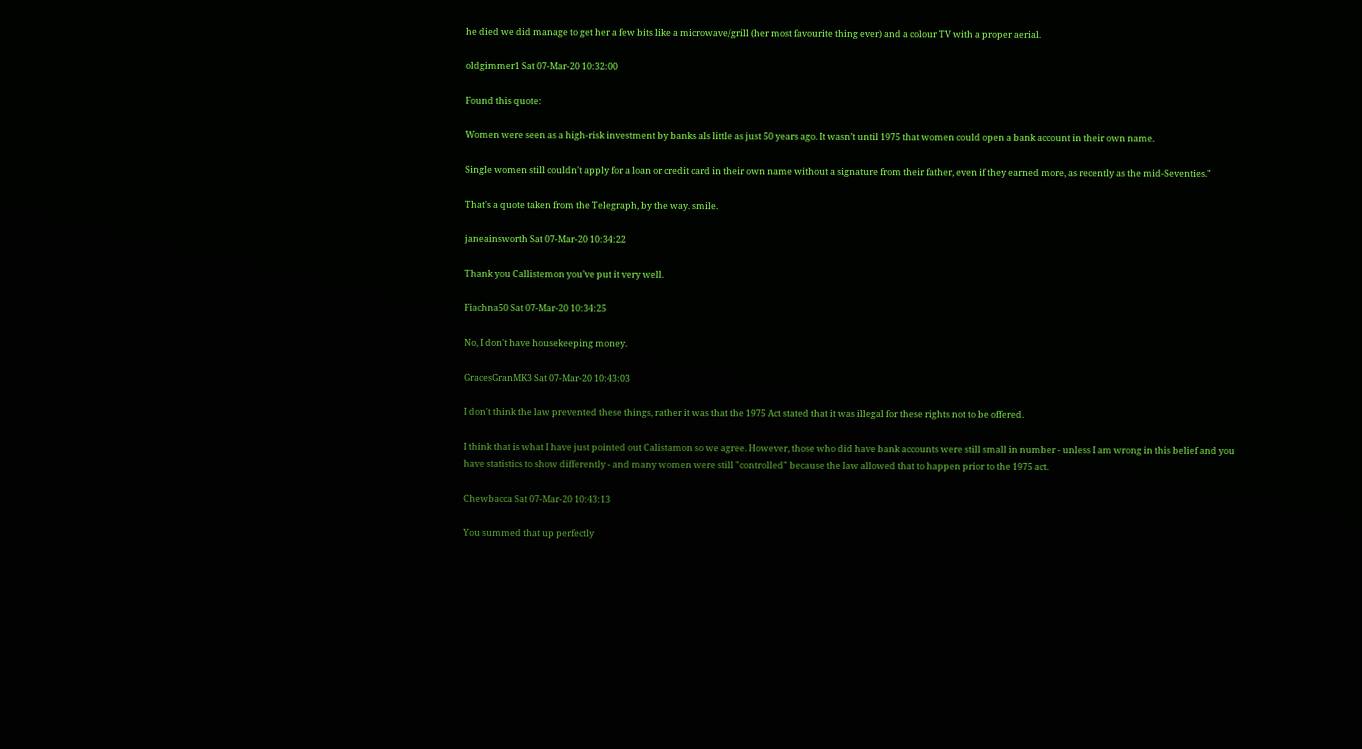he died we did manage to get her a few bits like a microwave/grill (her most favourite thing ever) and a colour TV with a proper aerial.

oldgimmer1 Sat 07-Mar-20 10:32:00

Found this quote:

Women were seen as a high-risk investment by banks als little as just 50 years ago. It wasn’t until 1975 that women could open a bank account in their own name.

Single women still couldn't apply for a loan or credit card in their own name without a signature from their father, even if they earned more, as recently as the mid-Seventies."

That's a quote taken from the Telegraph, by the way. smile.

janeainsworth Sat 07-Mar-20 10:34:22

Thank you Callistemon you’ve put it very well.

Fiachna50 Sat 07-Mar-20 10:34:25

No, I don't have housekeeping money.

GracesGranMK3 Sat 07-Mar-20 10:43:03

I don't think the law prevented these things, rather it was that the 1975 Act stated that it was illegal for these rights not to be offered.

I think that is what I have just pointed out Calistamon so we agree. However, those who did have bank accounts were still small in number - unless I am wrong in this belief and you have statistics to show differently - and many women were still "controlled" because the law allowed that to happen prior to the 1975 act.

Chewbacca Sat 07-Mar-20 10:43:13

You summed that up perfectly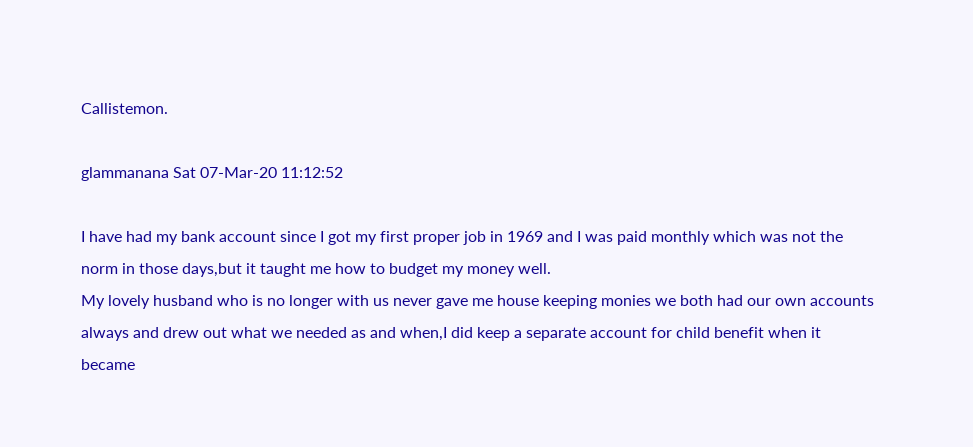Callistemon.

glammanana Sat 07-Mar-20 11:12:52

I have had my bank account since I got my first proper job in 1969 and I was paid monthly which was not the norm in those days,but it taught me how to budget my money well.
My lovely husband who is no longer with us never gave me house keeping monies we both had our own accounts always and drew out what we needed as and when,I did keep a separate account for child benefit when it became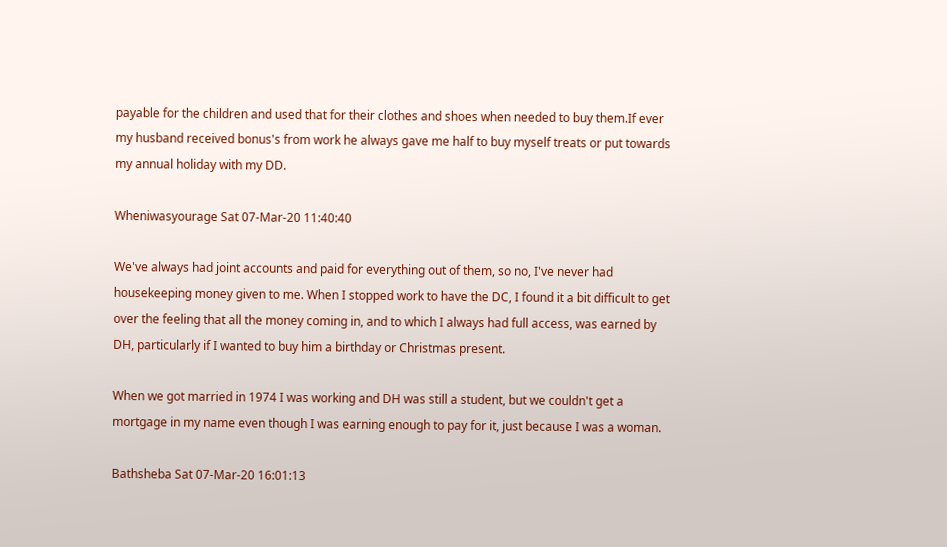payable for the children and used that for their clothes and shoes when needed to buy them.If ever my husband received bonus's from work he always gave me half to buy myself treats or put towards my annual holiday with my DD.

Wheniwasyourage Sat 07-Mar-20 11:40:40

We've always had joint accounts and paid for everything out of them, so no, I've never had housekeeping money given to me. When I stopped work to have the DC, I found it a bit difficult to get over the feeling that all the money coming in, and to which I always had full access, was earned by DH, particularly if I wanted to buy him a birthday or Christmas present.

When we got married in 1974 I was working and DH was still a student, but we couldn't get a mortgage in my name even though I was earning enough to pay for it, just because I was a woman.

Bathsheba Sat 07-Mar-20 16:01:13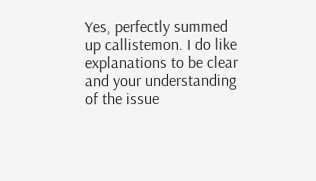Yes, perfectly summed up callistemon. I do like explanations to be clear and your understanding of the issue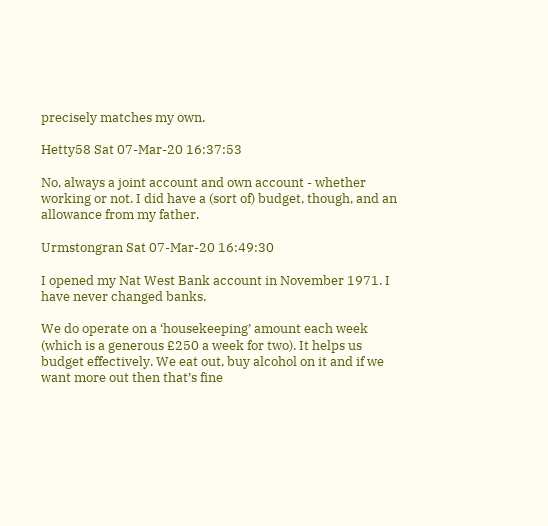precisely matches my own.

Hetty58 Sat 07-Mar-20 16:37:53

No, always a joint account and own account - whether working or not. I did have a (sort of) budget, though, and an allowance from my father.

Urmstongran Sat 07-Mar-20 16:49:30

I opened my Nat West Bank account in November 1971. I have never changed banks.

We do operate on a ‘housekeeping’ amount each week (which is a generous £250 a week for two). It helps us budget effectively. We eat out, buy alcohol on it and if we want more out then that’s fine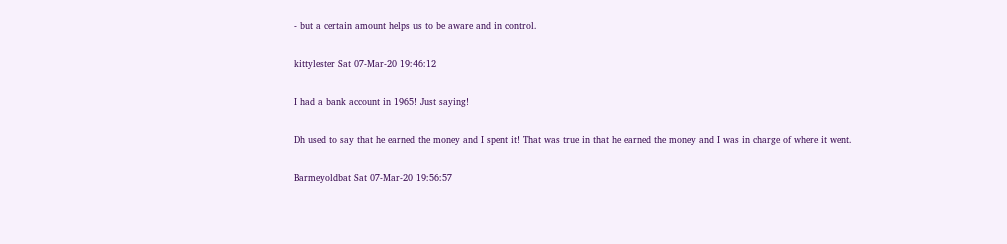- but a certain amount helps us to be aware and in control.

kittylester Sat 07-Mar-20 19:46:12

I had a bank account in 1965! Just saying!

Dh used to say that he earned the money and I spent it! That was true in that he earned the money and I was in charge of where it went.

Barmeyoldbat Sat 07-Mar-20 19:56:57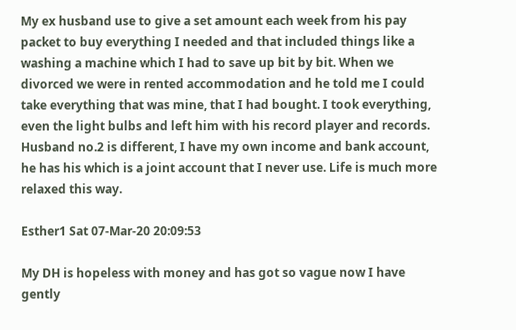My ex husband use to give a set amount each week from his pay packet to buy everything I needed and that included things like a washing a machine which I had to save up bit by bit. When we divorced we were in rented accommodation and he told me I could take everything that was mine, that I had bought. I took everything, even the light bulbs and left him with his record player and records. Husband no.2 is different, I have my own income and bank account, he has his which is a joint account that I never use. Life is much more relaxed this way.

Esther1 Sat 07-Mar-20 20:09:53

My DH is hopeless with money and has got so vague now I have gently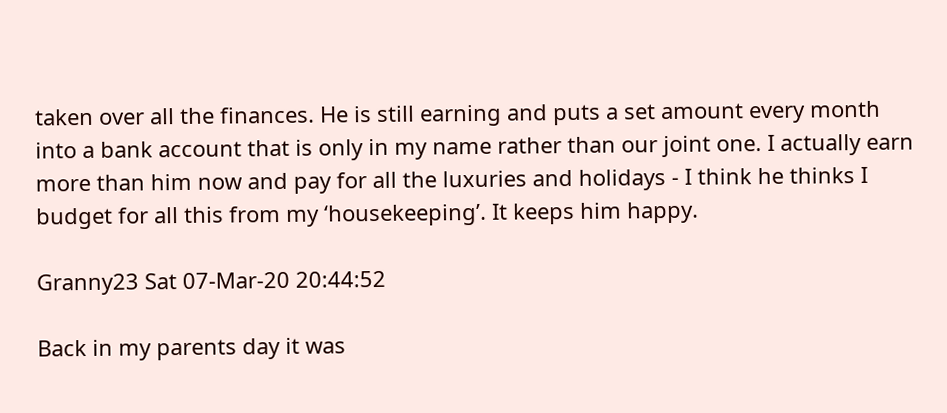taken over all the finances. He is still earning and puts a set amount every month into a bank account that is only in my name rather than our joint one. I actually earn more than him now and pay for all the luxuries and holidays - I think he thinks I budget for all this from my ‘housekeeping’. It keeps him happy.

Granny23 Sat 07-Mar-20 20:44:52

Back in my parents day it was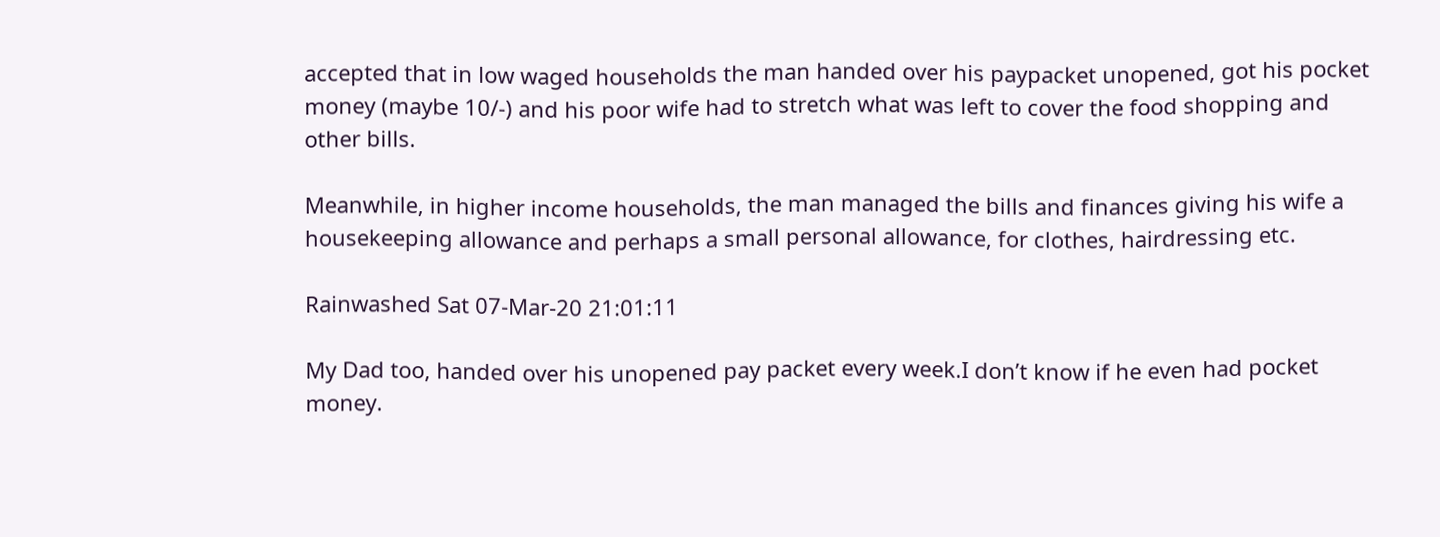accepted that in low waged households the man handed over his paypacket unopened, got his pocket money (maybe 10/-) and his poor wife had to stretch what was left to cover the food shopping and other bills.

Meanwhile, in higher income households, the man managed the bills and finances giving his wife a housekeeping allowance and perhaps a small personal allowance, for clothes, hairdressing etc.

Rainwashed Sat 07-Mar-20 21:01:11

My Dad too, handed over his unopened pay packet every week.I don’t know if he even had pocket money.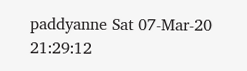paddyanne Sat 07-Mar-20 21:29:12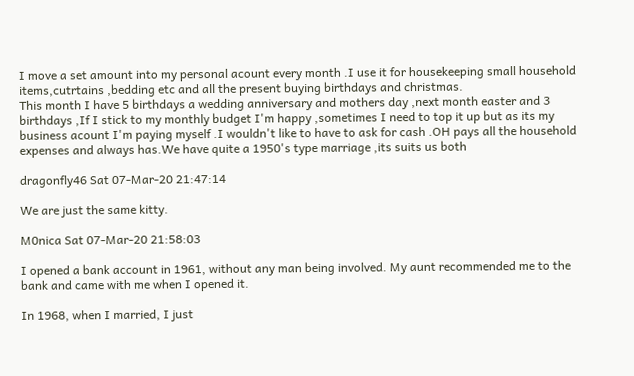I move a set amount into my personal acount every month .I use it for housekeeping small household items,cutrtains ,bedding etc and all the present buying birthdays and christmas.
This month I have 5 birthdays a wedding anniversary and mothers day ,next month easter and 3 birthdays ,If I stick to my monthly budget I'm happy ,sometimes I need to top it up but as its my business acount I'm paying myself .I wouldn't like to have to ask for cash .OH pays all the household expenses and always has.We have quite a 1950's type marriage ,its suits us both

dragonfly46 Sat 07-Mar-20 21:47:14

We are just the same kitty.

M0nica Sat 07-Mar-20 21:58:03

I opened a bank account in 1961, without any man being involved. My aunt recommended me to the bank and came with me when I opened it.

In 1968, when I married, I just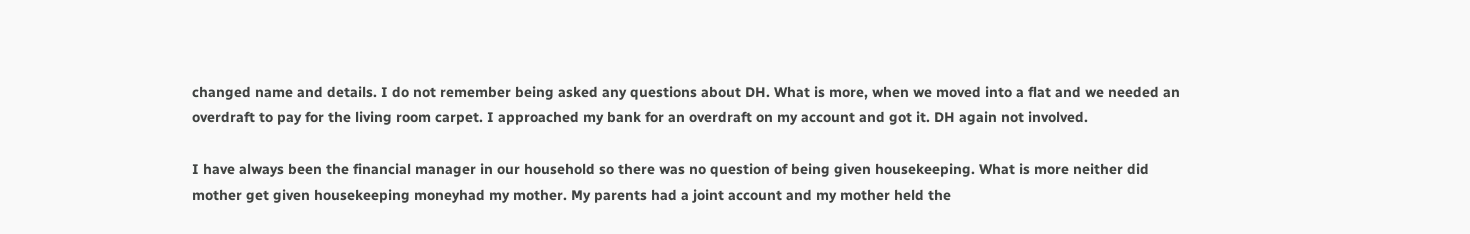changed name and details. I do not remember being asked any questions about DH. What is more, when we moved into a flat and we needed an overdraft to pay for the living room carpet. I approached my bank for an overdraft on my account and got it. DH again not involved.

I have always been the financial manager in our household so there was no question of being given housekeeping. What is more neither did mother get given housekeeping moneyhad my mother. My parents had a joint account and my mother held the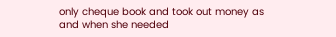only cheque book and took out money as and when she needed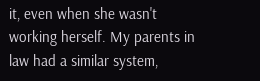it, even when she wasn't working herself. My parents in law had a similar system,